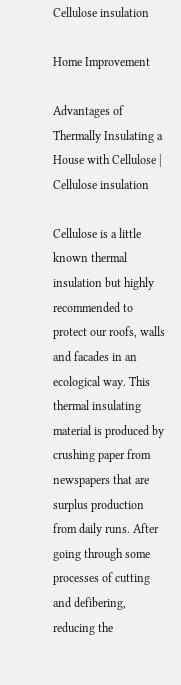Cellulose insulation

Home Improvement

Advantages of Thermally Insulating a House with Cellulose | Cellulose insulation

Cellulose is a little known thermal insulation but highly recommended to protect our roofs, walls and facades in an ecological way. This thermal insulating material is produced by crushing paper from newspapers that are surplus production from daily runs. After going through some processes of cutting and defibering, reducing the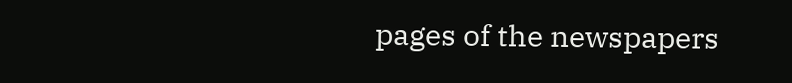pages of the newspapers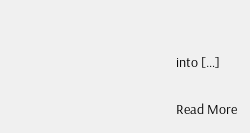into […]

Read More